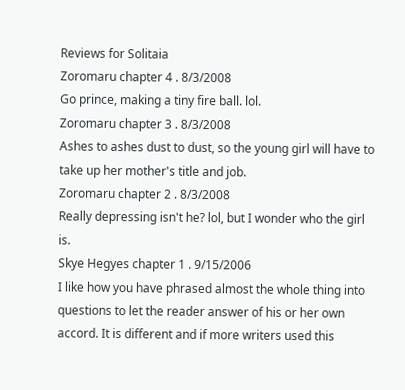Reviews for Solitaia
Zoromaru chapter 4 . 8/3/2008
Go prince, making a tiny fire ball. lol.
Zoromaru chapter 3 . 8/3/2008
Ashes to ashes dust to dust, so the young girl will have to take up her mother's title and job.
Zoromaru chapter 2 . 8/3/2008
Really depressing isn't he? lol, but I wonder who the girl is.
Skye Hegyes chapter 1 . 9/15/2006
I like how you have phrased almost the whole thing into questions to let the reader answer of his or her own accord. It is different and if more writers used this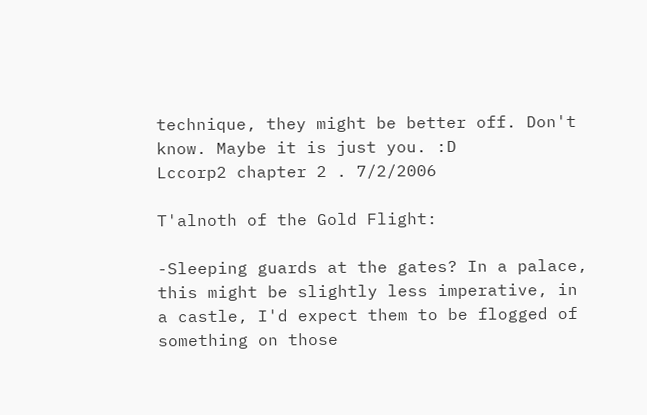technique, they might be better off. Don't know. Maybe it is just you. :D
Lccorp2 chapter 2 . 7/2/2006

T'alnoth of the Gold Flight:

-Sleeping guards at the gates? In a palace, this might be slightly less imperative, in a castle, I'd expect them to be flogged of something on those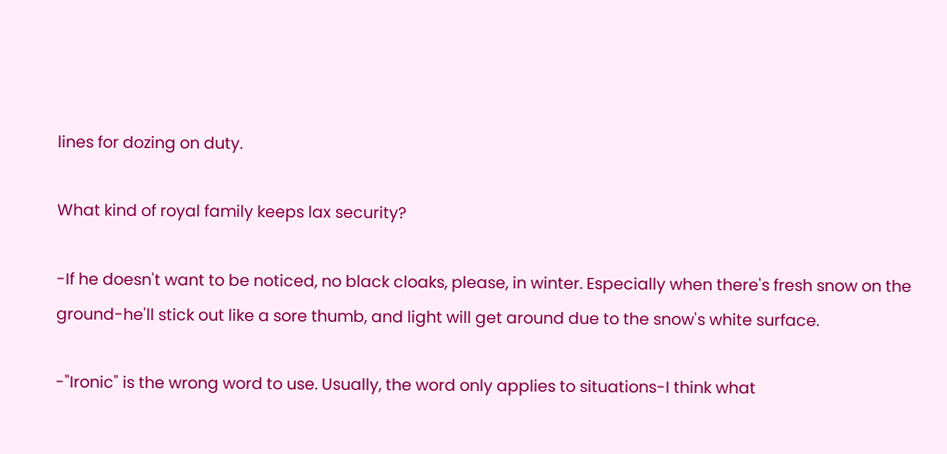lines for dozing on duty.

What kind of royal family keeps lax security?

-If he doesn't want to be noticed, no black cloaks, please, in winter. Especially when there's fresh snow on the ground-he'll stick out like a sore thumb, and light will get around due to the snow's white surface.

-"Ironic" is the wrong word to use. Usually, the word only applies to situations-I think what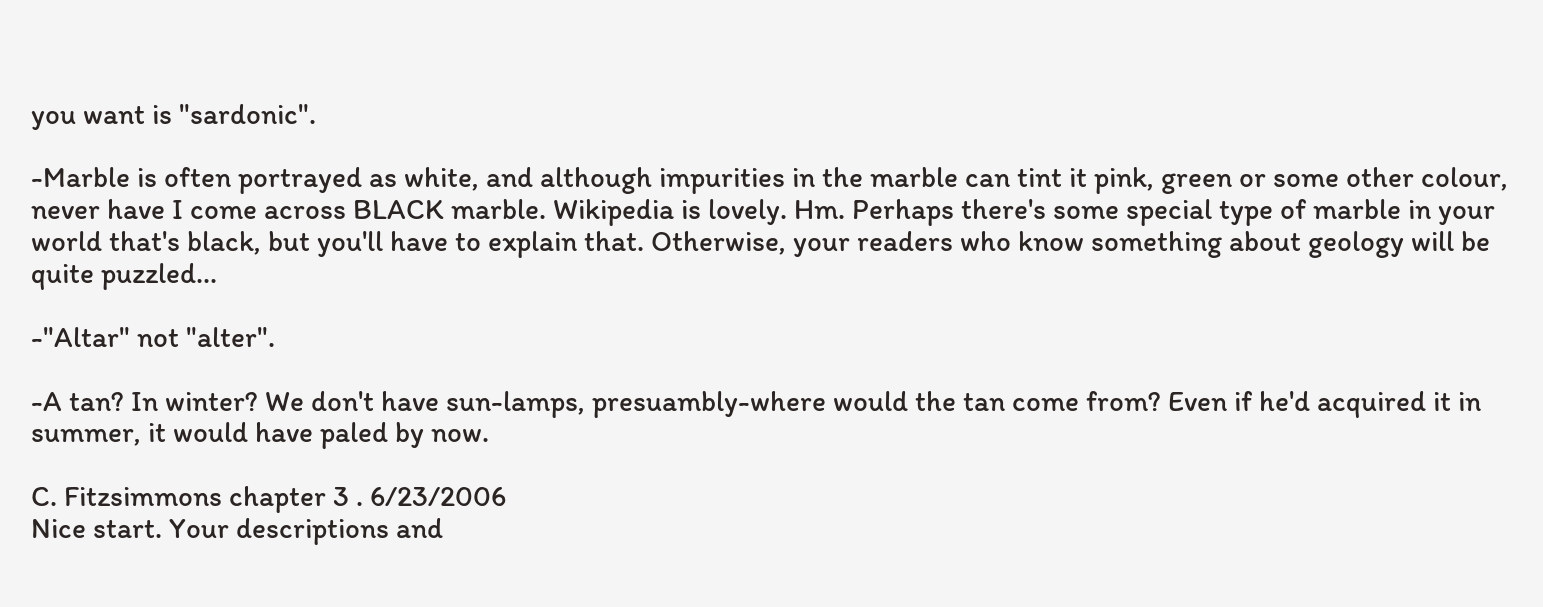you want is "sardonic".

-Marble is often portrayed as white, and although impurities in the marble can tint it pink, green or some other colour, never have I come across BLACK marble. Wikipedia is lovely. Hm. Perhaps there's some special type of marble in your world that's black, but you'll have to explain that. Otherwise, your readers who know something about geology will be quite puzzled...

-"Altar" not "alter".

-A tan? In winter? We don't have sun-lamps, presuambly-where would the tan come from? Even if he'd acquired it in summer, it would have paled by now.

C. Fitzsimmons chapter 3 . 6/23/2006
Nice start. Your descriptions and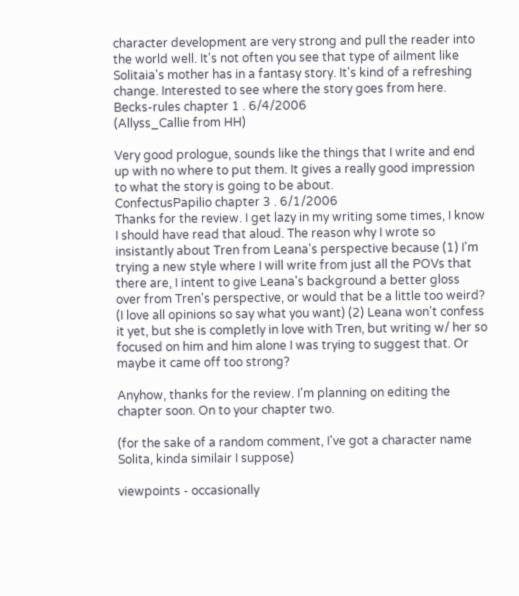character development are very strong and pull the reader into the world well. It's not often you see that type of ailment like Solitaia's mother has in a fantasy story. It's kind of a refreshing change. Interested to see where the story goes from here.
Becks-rules chapter 1 . 6/4/2006
(Allyss_Callie from HH)

Very good prologue, sounds like the things that I write and end up with no where to put them. It gives a really good impression to what the story is going to be about.
ConfectusPapilio chapter 3 . 6/1/2006
Thanks for the review. I get lazy in my writing some times, I know I should have read that aloud. The reason why I wrote so insistantly about Tren from Leana's perspective because (1) I'm trying a new style where I will write from just all the POVs that there are, I intent to give Leana's background a better gloss over from Tren's perspective, or would that be a little too weird? (I love all opinions so say what you want) (2) Leana won't confess it yet, but she is completly in love with Tren, but writing w/ her so focused on him and him alone I was trying to suggest that. Or maybe it came off too strong?

Anyhow, thanks for the review. I'm planning on editing the chapter soon. On to your chapter two.

(for the sake of a random comment, I've got a character name Solita, kinda similair I suppose)

viewpoints - occasionally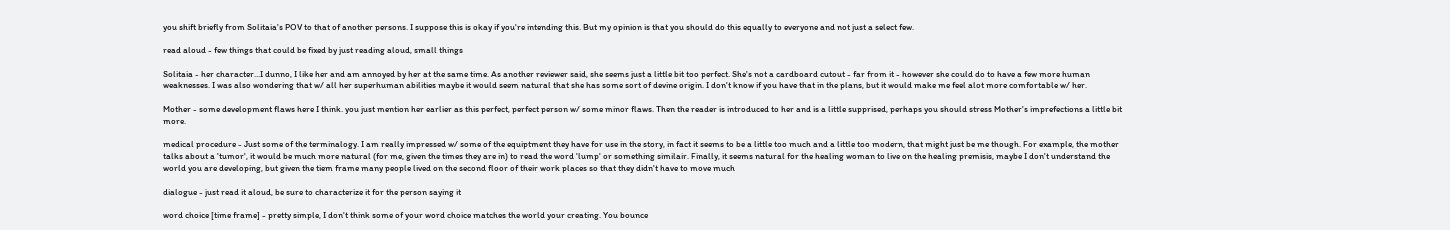you shift briefly from Solitaia's POV to that of another persons. I suppose this is okay if you're intending this. But my opinion is that you should do this equally to everyone and not just a select few.

read aloud - few things that could be fixed by just reading aloud, small things

Solitaia - her character...I dunno, I like her and am annoyed by her at the same time. As another reviewer said, she seems just a little bit too perfect. She's not a cardboard cutout - far from it - however she could do to have a few more human weaknesses. I was also wondering that w/ all her superhuman abilities maybe it would seem natural that she has some sort of devine origin. I don't know if you have that in the plans, but it would make me feel alot more comfortable w/ her.

Mother - some development flaws here I think. you just mention her earlier as this perfect, perfect person w/ some minor flaws. Then the reader is introduced to her and is a little supprised, perhaps you should stress Mother's imprefections a little bit more.

medical procedure - Just some of the terminalogy. I am really impressed w/ some of the equiptment they have for use in the story, in fact it seems to be a little too much and a little too modern, that might just be me though. For example, the mother talks about a 'tumor', it would be much more natural (for me, given the times they are in) to read the word 'lump' or something similair. Finally, it seems natural for the healing woman to live on the healing premisis, maybe I don't understand the world you are developing, but given the tiem frame many people lived on the second floor of their work places so that they didn't have to move much

dialogue - just read it aloud, be sure to characterize it for the person saying it

word choice [time frame] - pretty simple, I don't think some of your word choice matches the world your creating. You bounce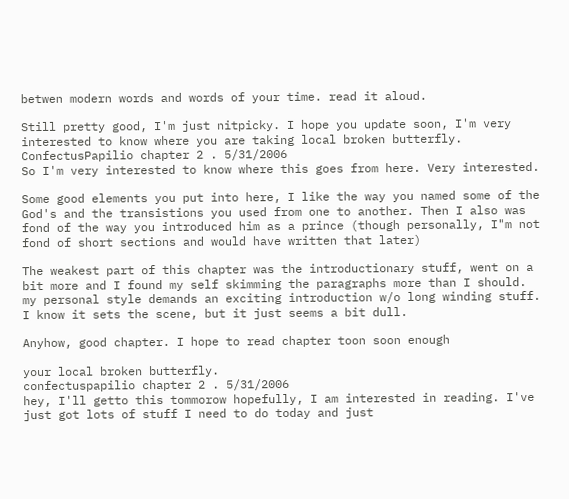betwen modern words and words of your time. read it aloud.

Still pretty good, I'm just nitpicky. I hope you update soon, I'm very interested to know where you are taking local broken butterfly.
ConfectusPapilio chapter 2 . 5/31/2006
So I'm very interested to know where this goes from here. Very interested.

Some good elements you put into here, I like the way you named some of the God's and the transistions you used from one to another. Then I also was fond of the way you introduced him as a prince (though personally, I"m not fond of short sections and would have written that later)

The weakest part of this chapter was the introductionary stuff, went on a bit more and I found my self skimming the paragraphs more than I should. my personal style demands an exciting introduction w/o long winding stuff. I know it sets the scene, but it just seems a bit dull.

Anyhow, good chapter. I hope to read chapter toon soon enough

your local broken butterfly.
confectuspapilio chapter 2 . 5/31/2006
hey, I'll getto this tommorow hopefully, I am interested in reading. I've just got lots of stuff I need to do today and just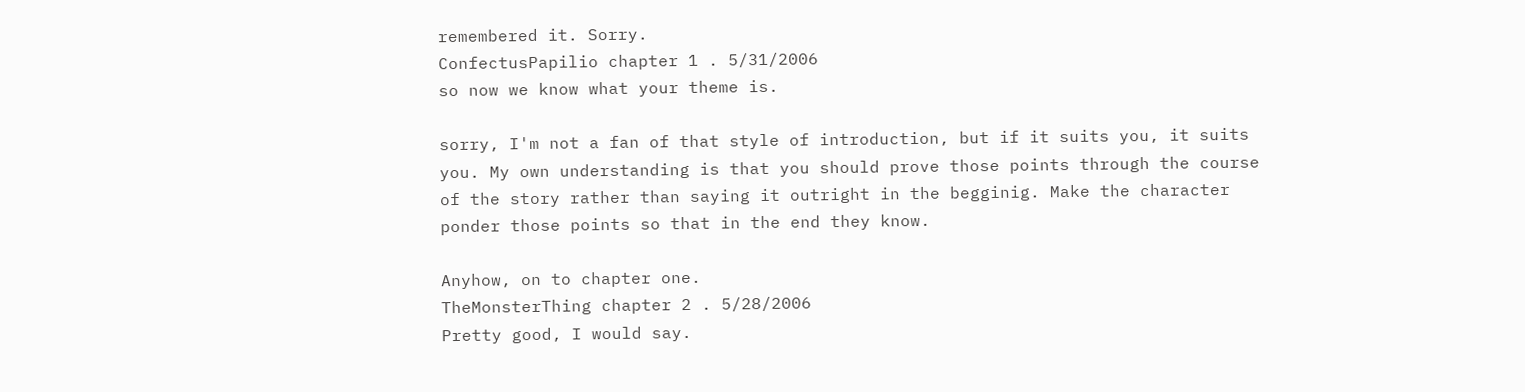remembered it. Sorry.
ConfectusPapilio chapter 1 . 5/31/2006
so now we know what your theme is.

sorry, I'm not a fan of that style of introduction, but if it suits you, it suits you. My own understanding is that you should prove those points through the course of the story rather than saying it outright in the begginig. Make the character ponder those points so that in the end they know.

Anyhow, on to chapter one.
TheMonsterThing chapter 2 . 5/28/2006
Pretty good, I would say.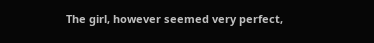The girl, however seemed very perfect,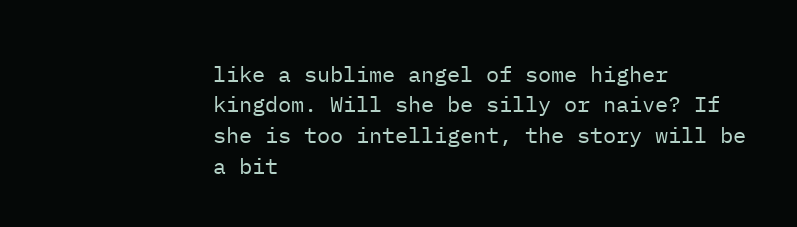like a sublime angel of some higher kingdom. Will she be silly or naive? If she is too intelligent, the story will be a bit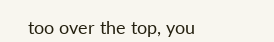too over the top, you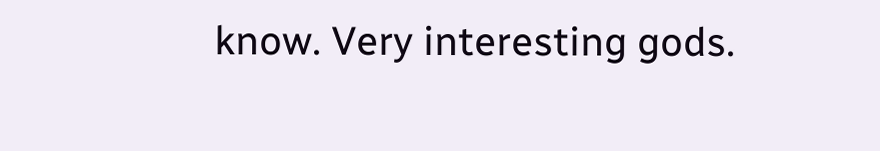know. Very interesting gods.